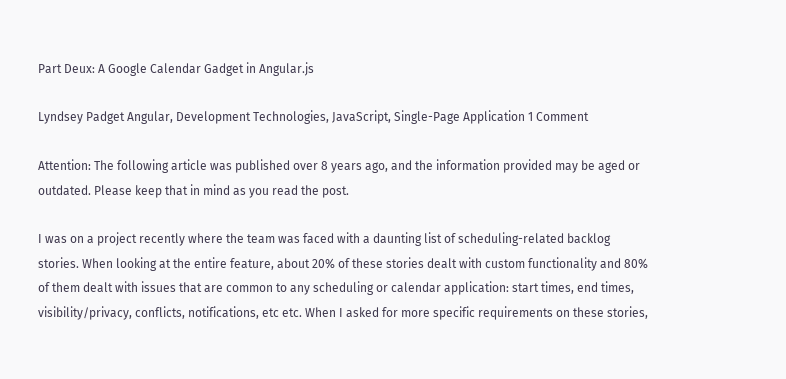Part Deux: A Google Calendar Gadget in Angular.js

Lyndsey Padget Angular, Development Technologies, JavaScript, Single-Page Application 1 Comment

Attention: The following article was published over 8 years ago, and the information provided may be aged or outdated. Please keep that in mind as you read the post.

I was on a project recently where the team was faced with a daunting list of scheduling-related backlog stories. When looking at the entire feature, about 20% of these stories dealt with custom functionality and 80% of them dealt with issues that are common to any scheduling or calendar application: start times, end times, visibility/privacy, conflicts, notifications, etc etc. When I asked for more specific requirements on these stories,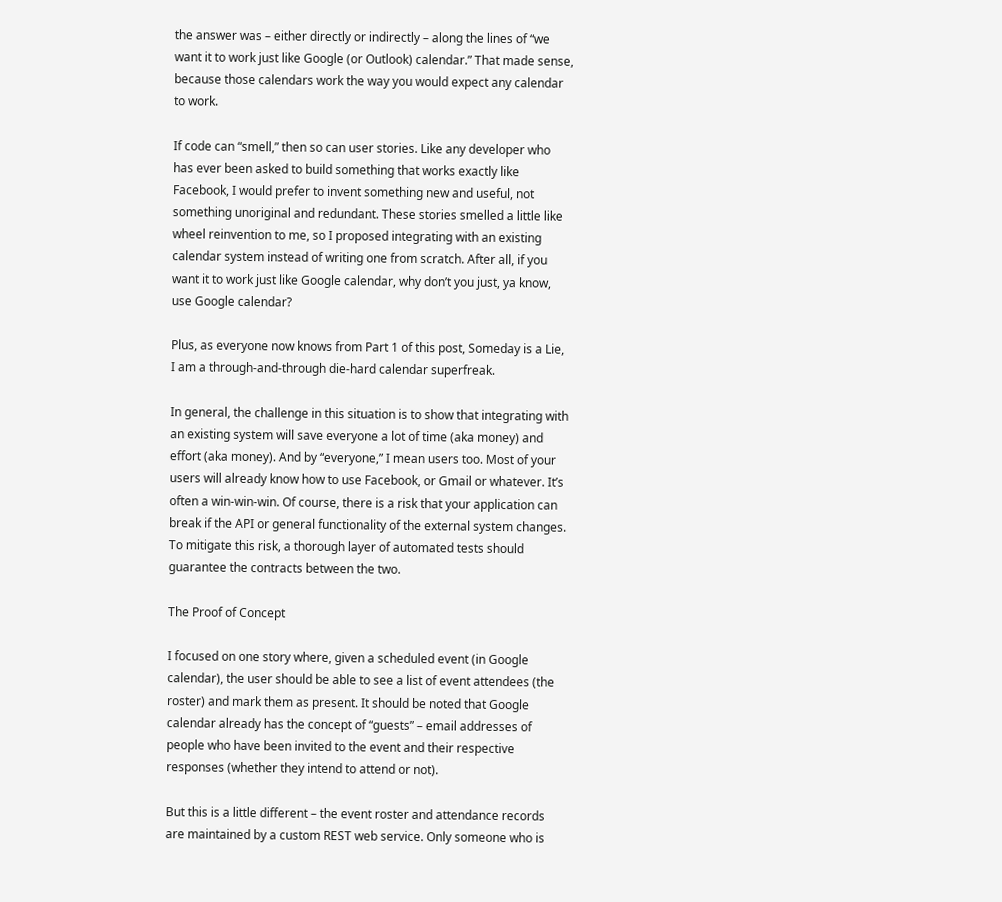the answer was – either directly or indirectly – along the lines of “we want it to work just like Google (or Outlook) calendar.” That made sense, because those calendars work the way you would expect any calendar to work.

If code can “smell,” then so can user stories. Like any developer who has ever been asked to build something that works exactly like Facebook, I would prefer to invent something new and useful, not something unoriginal and redundant. These stories smelled a little like wheel reinvention to me, so I proposed integrating with an existing calendar system instead of writing one from scratch. After all, if you want it to work just like Google calendar, why don’t you just, ya know, use Google calendar?

Plus, as everyone now knows from Part 1 of this post, Someday is a Lie, I am a through-and-through die-hard calendar superfreak.

In general, the challenge in this situation is to show that integrating with an existing system will save everyone a lot of time (aka money) and effort (aka money). And by “everyone,” I mean users too. Most of your users will already know how to use Facebook, or Gmail or whatever. It’s often a win-win-win. Of course, there is a risk that your application can break if the API or general functionality of the external system changes. To mitigate this risk, a thorough layer of automated tests should guarantee the contracts between the two.

The Proof of Concept

I focused on one story where, given a scheduled event (in Google calendar), the user should be able to see a list of event attendees (the roster) and mark them as present. It should be noted that Google calendar already has the concept of “guests” – email addresses of people who have been invited to the event and their respective responses (whether they intend to attend or not).

But this is a little different – the event roster and attendance records are maintained by a custom REST web service. Only someone who is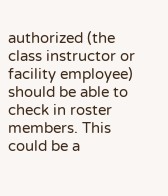authorized (the class instructor or facility employee) should be able to check in roster members. This could be a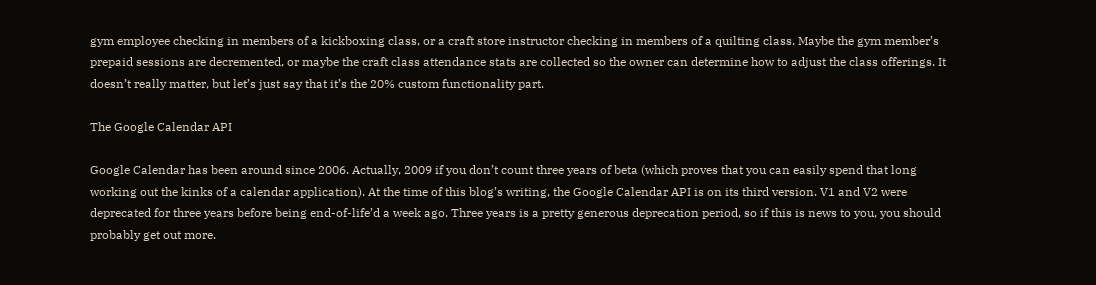gym employee checking in members of a kickboxing class, or a craft store instructor checking in members of a quilting class. Maybe the gym member’s prepaid sessions are decremented, or maybe the craft class attendance stats are collected so the owner can determine how to adjust the class offerings. It doesn’t really matter, but let’s just say that it’s the 20% custom functionality part.

The Google Calendar API

Google Calendar has been around since 2006. Actually, 2009 if you don’t count three years of beta (which proves that you can easily spend that long working out the kinks of a calendar application). At the time of this blog’s writing, the Google Calendar API is on its third version. V1 and V2 were deprecated for three years before being end-of-life’d a week ago. Three years is a pretty generous deprecation period, so if this is news to you, you should probably get out more.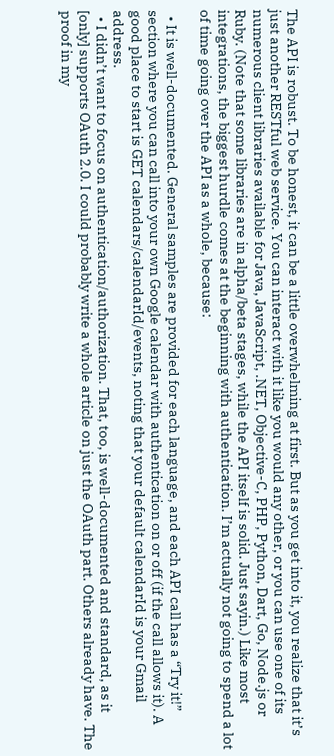The API is robust. To be honest, it can be a little overwhelming at first. But as you get into it, you realize that it’s just another RESTful web service. You can interact with it like you would any other, or you can use one of its numerous client libraries available for Java, JavaScript, .NET, Objective-C, PHP, Python, Dart, Go, Node.js or Ruby. (Note that some libraries are in alpha/beta stages, while the API itself is solid. Just sayin.) Like most integrations, the biggest hurdle comes at the beginning with authentication. I’m actually not going to spend a lot of time going over the API as a whole, because:

  • It is well-documented. General samples are provided for each language, and each API call has a “Try it!” section where you can call into your own Google calendar with authentication on or off (if the call allows it). A good place to start is GET calendars/calendarId/events, noting that your default calendarId is your Gmail address.
  • I didn’t want to focus on authentication/authorization. That, too, is well-documented and standard, as it [only] supports OAuth 2.0. I could probably write a whole article on just the OAuth part. Others already have. The proof in my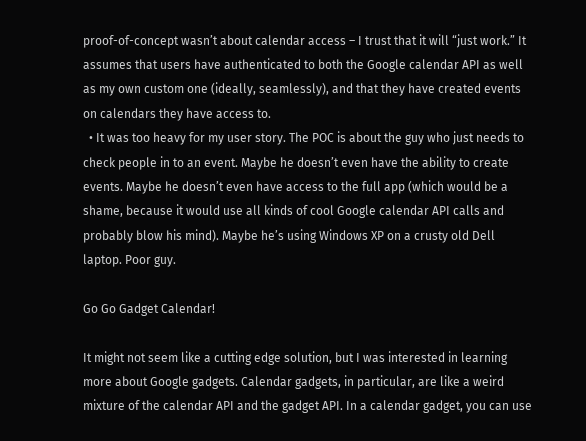proof-of-concept wasn’t about calendar access – I trust that it will “just work.” It assumes that users have authenticated to both the Google calendar API as well as my own custom one (ideally, seamlessly), and that they have created events on calendars they have access to.
  • It was too heavy for my user story. The POC is about the guy who just needs to check people in to an event. Maybe he doesn’t even have the ability to create events. Maybe he doesn’t even have access to the full app (which would be a shame, because it would use all kinds of cool Google calendar API calls and probably blow his mind). Maybe he’s using Windows XP on a crusty old Dell laptop. Poor guy.

Go Go Gadget Calendar!

It might not seem like a cutting edge solution, but I was interested in learning more about Google gadgets. Calendar gadgets, in particular, are like a weird mixture of the calendar API and the gadget API. In a calendar gadget, you can use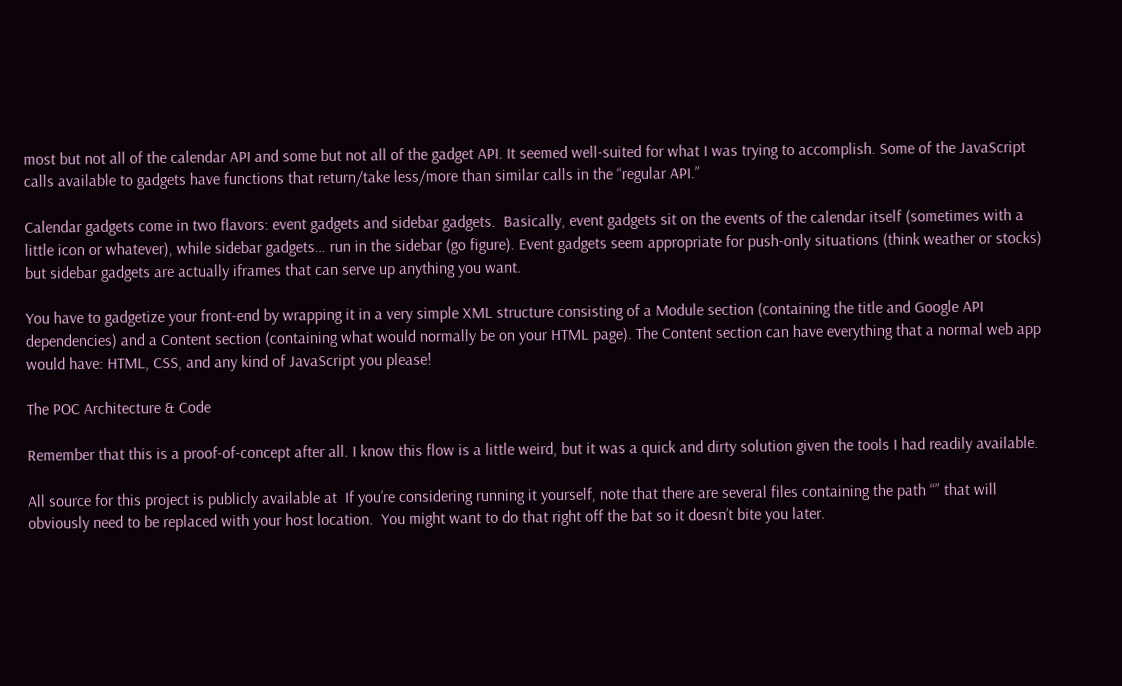most but not all of the calendar API and some but not all of the gadget API. It seemed well-suited for what I was trying to accomplish. Some of the JavaScript calls available to gadgets have functions that return/take less/more than similar calls in the “regular API.”

Calendar gadgets come in two flavors: event gadgets and sidebar gadgets.  Basically, event gadgets sit on the events of the calendar itself (sometimes with a little icon or whatever), while sidebar gadgets… run in the sidebar (go figure). Event gadgets seem appropriate for push-only situations (think weather or stocks) but sidebar gadgets are actually iframes that can serve up anything you want.

You have to gadgetize your front-end by wrapping it in a very simple XML structure consisting of a Module section (containing the title and Google API dependencies) and a Content section (containing what would normally be on your HTML page). The Content section can have everything that a normal web app would have: HTML, CSS, and any kind of JavaScript you please!

The POC Architecture & Code

Remember that this is a proof-of-concept after all. I know this flow is a little weird, but it was a quick and dirty solution given the tools I had readily available.

All source for this project is publicly available at  If you’re considering running it yourself, note that there are several files containing the path “” that will obviously need to be replaced with your host location.  You might want to do that right off the bat so it doesn’t bite you later.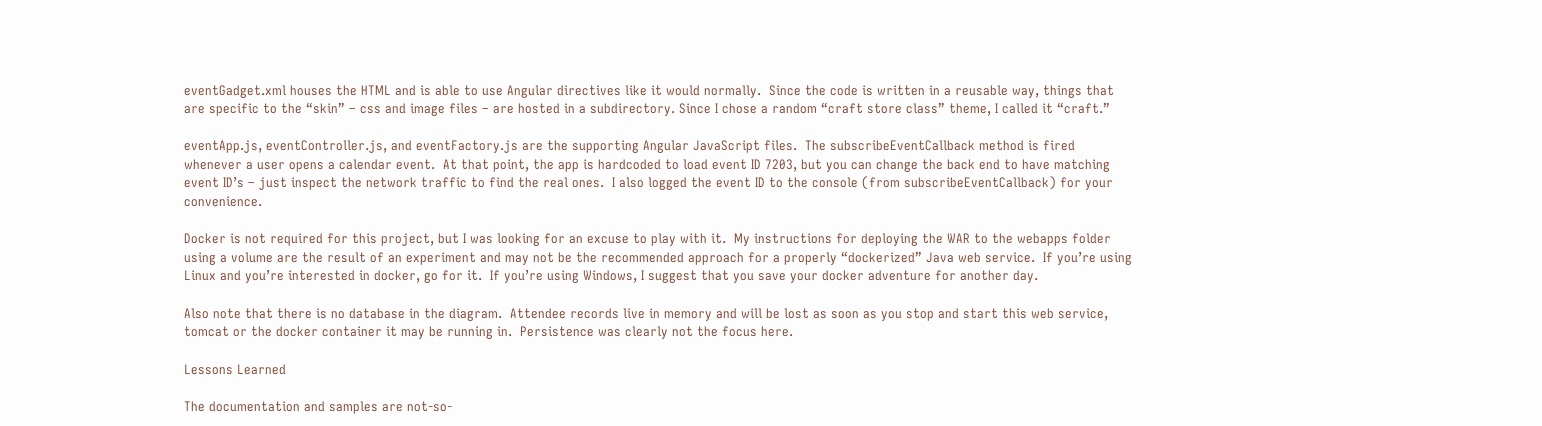eventGadget.xml houses the HTML and is able to use Angular directives like it would normally.  Since the code is written in a reusable way, things that are specific to the “skin” – css and image files – are hosted in a subdirectory. Since I chose a random “craft store class” theme, I called it “craft.”

eventApp.js, eventController.js, and eventFactory.js are the supporting Angular JavaScript files.  The subscribeEventCallback method is fired whenever a user opens a calendar event.  At that point, the app is hardcoded to load event ID 7203, but you can change the back end to have matching event ID’s – just inspect the network traffic to find the real ones.  I also logged the event ID to the console (from subscribeEventCallback) for your convenience.

Docker is not required for this project, but I was looking for an excuse to play with it.  My instructions for deploying the WAR to the webapps folder using a volume are the result of an experiment and may not be the recommended approach for a properly “dockerized” Java web service.  If you’re using Linux and you’re interested in docker, go for it.  If you’re using Windows, I suggest that you save your docker adventure for another day.

Also note that there is no database in the diagram.  Attendee records live in memory and will be lost as soon as you stop and start this web service, tomcat or the docker container it may be running in.  Persistence was clearly not the focus here.

Lessons Learned

The documentation and samples are not-so-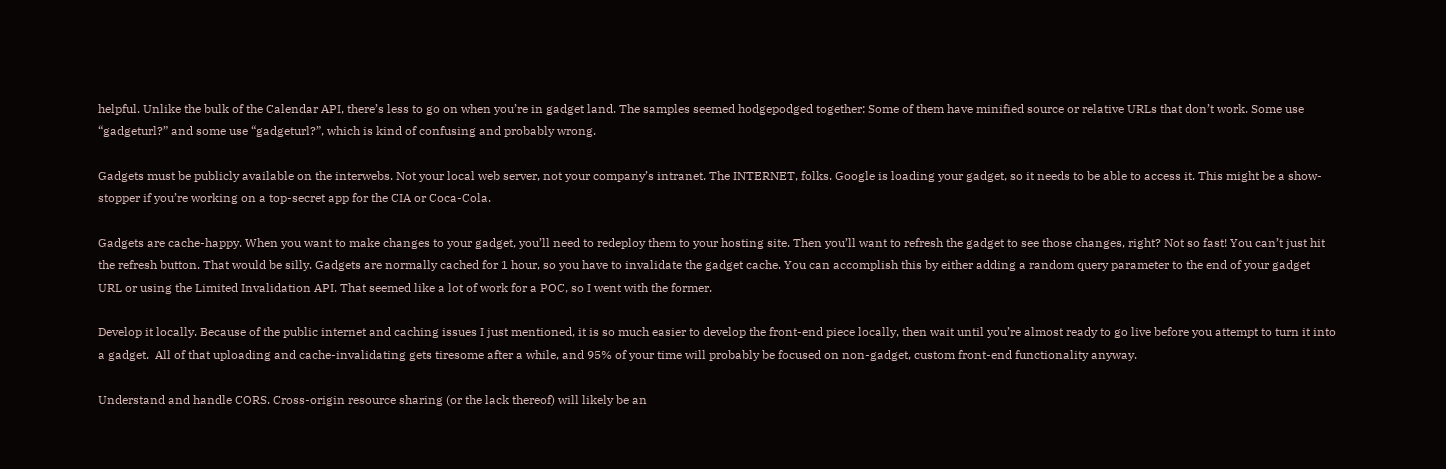helpful. Unlike the bulk of the Calendar API, there’s less to go on when you’re in gadget land. The samples seemed hodgepodged together: Some of them have minified source or relative URLs that don’t work. Some use “gadgeturl?” and some use “gadgeturl?”, which is kind of confusing and probably wrong.

Gadgets must be publicly available on the interwebs. Not your local web server, not your company’s intranet. The INTERNET, folks. Google is loading your gadget, so it needs to be able to access it. This might be a show-stopper if you’re working on a top-secret app for the CIA or Coca-Cola.

Gadgets are cache-happy. When you want to make changes to your gadget, you’ll need to redeploy them to your hosting site. Then you’ll want to refresh the gadget to see those changes, right? Not so fast! You can’t just hit the refresh button. That would be silly. Gadgets are normally cached for 1 hour, so you have to invalidate the gadget cache. You can accomplish this by either adding a random query parameter to the end of your gadget URL or using the Limited Invalidation API. That seemed like a lot of work for a POC, so I went with the former.

Develop it locally. Because of the public internet and caching issues I just mentioned, it is so much easier to develop the front-end piece locally, then wait until you’re almost ready to go live before you attempt to turn it into a gadget.  All of that uploading and cache-invalidating gets tiresome after a while, and 95% of your time will probably be focused on non-gadget, custom front-end functionality anyway.

Understand and handle CORS. Cross-origin resource sharing (or the lack thereof) will likely be an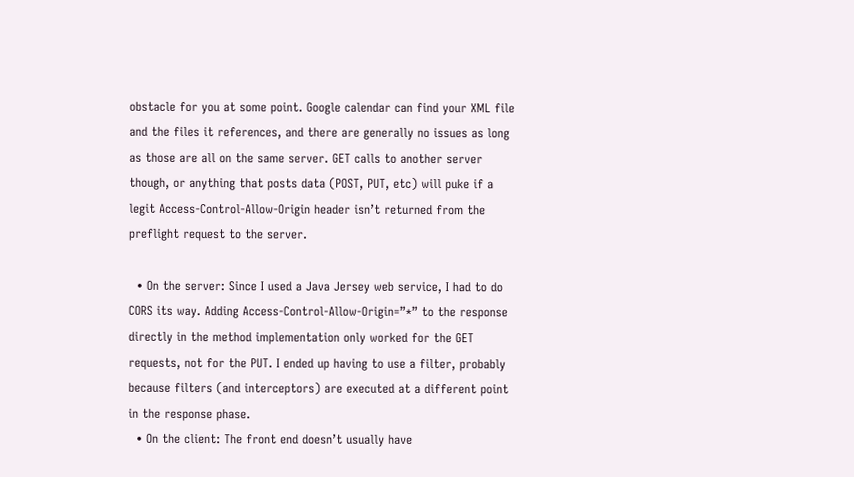obstacle for you at some point. Google calendar can find your XML file and the files it references, and there are generally no issues as long as those are all on the same server. GET calls to another server though, or anything that posts data (POST, PUT, etc) will puke if a legit Access-Control-Allow-Origin header isn’t returned from the preflight request to the server.

  • On the server: Since I used a Java Jersey web service, I had to do CORS its way. Adding Access-Control-Allow-Origin=”*” to the response directly in the method implementation only worked for the GET requests, not for the PUT. I ended up having to use a filter, probably because filters (and interceptors) are executed at a different point in the response phase.
  • On the client: The front end doesn’t usually have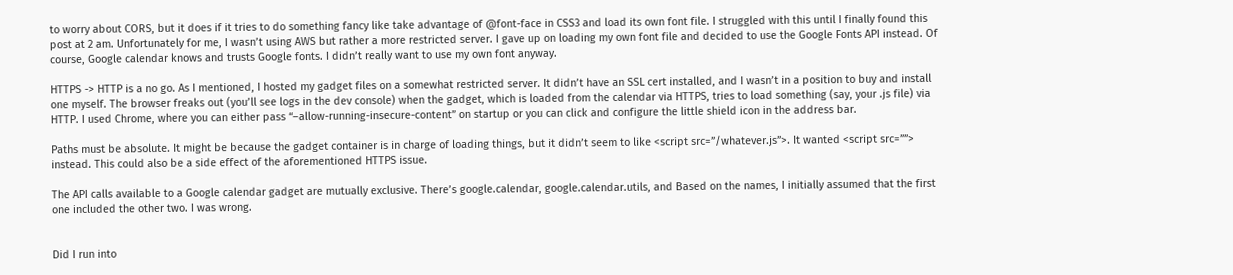to worry about CORS, but it does if it tries to do something fancy like take advantage of @font-face in CSS3 and load its own font file. I struggled with this until I finally found this post at 2 am. Unfortunately for me, I wasn’t using AWS but rather a more restricted server. I gave up on loading my own font file and decided to use the Google Fonts API instead. Of course, Google calendar knows and trusts Google fonts. I didn’t really want to use my own font anyway.

HTTPS -> HTTP is a no go. As I mentioned, I hosted my gadget files on a somewhat restricted server. It didn’t have an SSL cert installed, and I wasn’t in a position to buy and install one myself. The browser freaks out (you’ll see logs in the dev console) when the gadget, which is loaded from the calendar via HTTPS, tries to load something (say, your .js file) via HTTP. I used Chrome, where you can either pass “–allow-running-insecure-content” on startup or you can click and configure the little shield icon in the address bar.

Paths must be absolute. It might be because the gadget container is in charge of loading things, but it didn’t seem to like <script src=”/whatever.js”>. It wanted <script src=””> instead. This could also be a side effect of the aforementioned HTTPS issue.

The API calls available to a Google calendar gadget are mutually exclusive. There’s google.calendar, google.calendar.utils, and Based on the names, I initially assumed that the first one included the other two. I was wrong.


Did I run into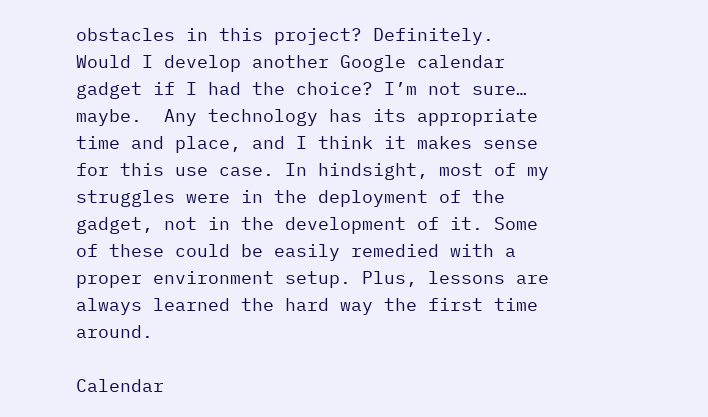obstacles in this project? Definitely. Would I develop another Google calendar gadget if I had the choice? I’m not sure… maybe.  Any technology has its appropriate time and place, and I think it makes sense for this use case. In hindsight, most of my struggles were in the deployment of the gadget, not in the development of it. Some of these could be easily remedied with a proper environment setup. Plus, lessons are always learned the hard way the first time around.

Calendar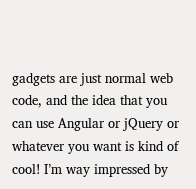gadgets are just normal web code, and the idea that you can use Angular or jQuery or whatever you want is kind of cool! I’m way impressed by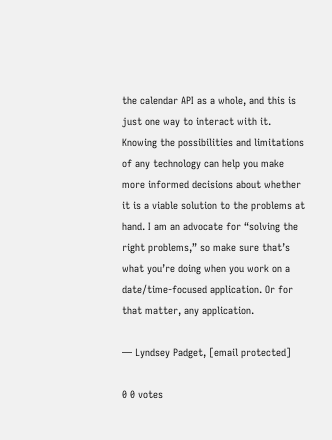the calendar API as a whole, and this is just one way to interact with it. Knowing the possibilities and limitations of any technology can help you make more informed decisions about whether it is a viable solution to the problems at hand. I am an advocate for “solving the right problems,” so make sure that’s what you’re doing when you work on a date/time-focused application. Or for that matter, any application.

— Lyndsey Padget, [email protected]

0 0 votes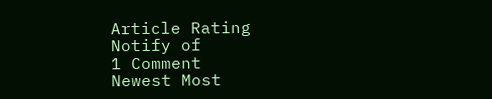Article Rating
Notify of
1 Comment
Newest Most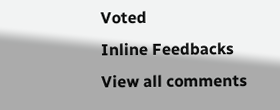Voted
Inline Feedbacks
View all comments